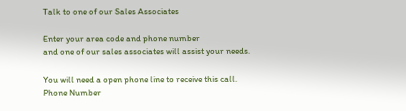Talk to one of our Sales Associates

Enter your area code and phone number
and one of our sales associates will assist your needs.

You will need a open phone line to receive this call.
Phone Number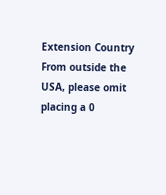Extension Country
From outside the USA, please omit placing a 0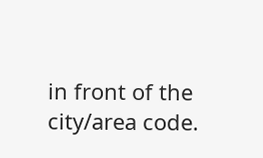in front of the city/area code.